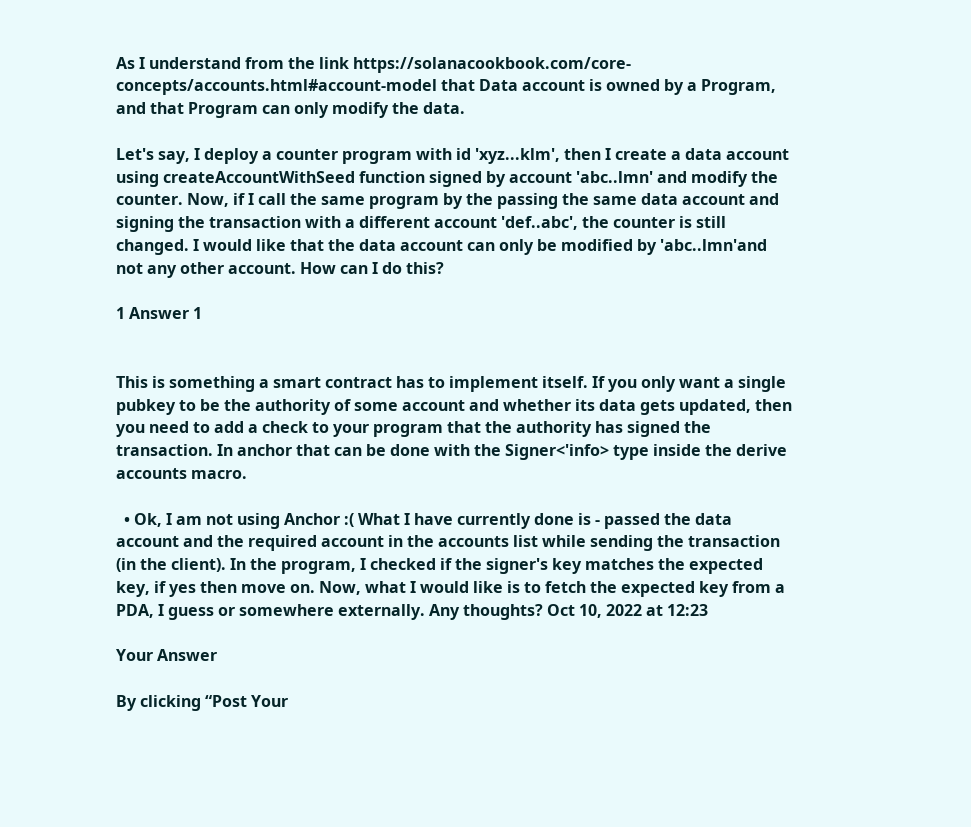As I understand from the link https://solanacookbook.com/core-concepts/accounts.html#account-model that Data account is owned by a Program, and that Program can only modify the data.

Let's say, I deploy a counter program with id 'xyz...klm', then I create a data account using createAccountWithSeed function signed by account 'abc..lmn' and modify the counter. Now, if I call the same program by the passing the same data account and signing the transaction with a different account 'def..abc', the counter is still changed. I would like that the data account can only be modified by 'abc..lmn'and not any other account. How can I do this?

1 Answer 1


This is something a smart contract has to implement itself. If you only want a single pubkey to be the authority of some account and whether its data gets updated, then you need to add a check to your program that the authority has signed the transaction. In anchor that can be done with the Signer<'info> type inside the derive accounts macro.

  • Ok, I am not using Anchor :( What I have currently done is - passed the data account and the required account in the accounts list while sending the transaction (in the client). In the program, I checked if the signer's key matches the expected key, if yes then move on. Now, what I would like is to fetch the expected key from a PDA, I guess or somewhere externally. Any thoughts? Oct 10, 2022 at 12:23

Your Answer

By clicking “Post Your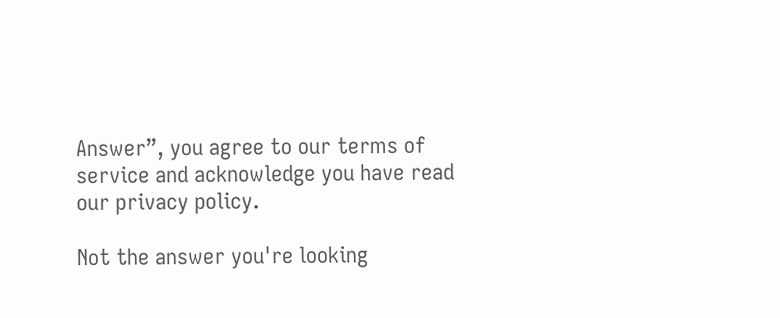Answer”, you agree to our terms of service and acknowledge you have read our privacy policy.

Not the answer you're looking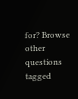for? Browse other questions tagged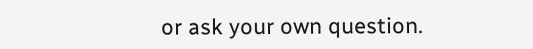or ask your own question.